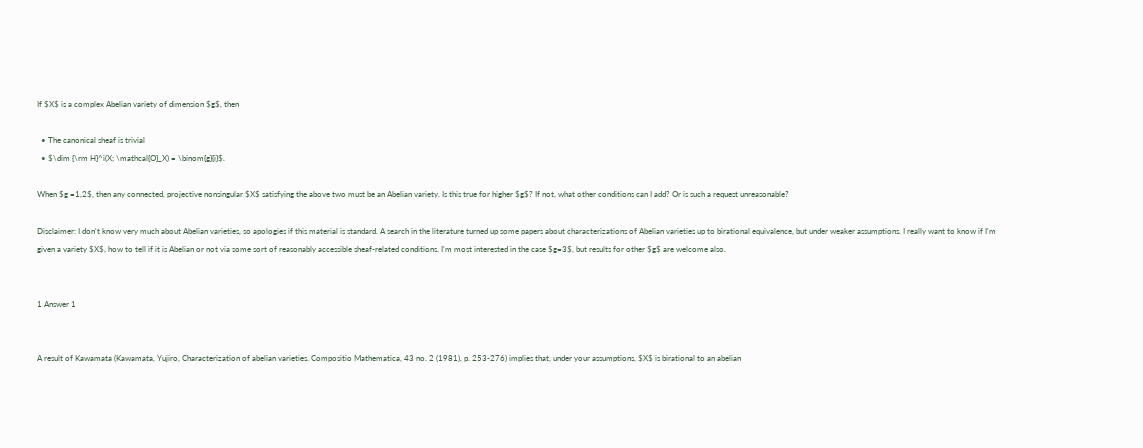If $X$ is a complex Abelian variety of dimension $g$, then

  • The canonical sheaf is trivial
  • $\dim {\rm H}^i(X; \mathcal{O}_X) = \binom{g}{i}$.

When $g =1,2$, then any connected, projective nonsingular $X$ satisfying the above two must be an Abelian variety. Is this true for higher $g$? If not, what other conditions can I add? Or is such a request unreasonable?

Disclaimer: I don't know very much about Abelian varieties, so apologies if this material is standard. A search in the literature turned up some papers about characterizations of Abelian varieties up to birational equivalence, but under weaker assumptions. I really want to know if I'm given a variety $X$, how to tell if it is Abelian or not via some sort of reasonably accessible sheaf-related conditions. I'm most interested in the case $g=3$, but results for other $g$ are welcome also.


1 Answer 1


A result of Kawamata (Kawamata, Yujiro, Characterization of abelian varieties. Compositio Mathematica, 43 no. 2 (1981), p. 253-276) implies that, under your assumptions, $X$ is birational to an abelian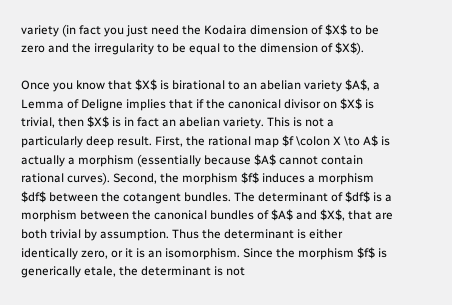variety (in fact you just need the Kodaira dimension of $X$ to be zero and the irregularity to be equal to the dimension of $X$).

Once you know that $X$ is birational to an abelian variety $A$, a Lemma of Deligne implies that if the canonical divisor on $X$ is trivial, then $X$ is in fact an abelian variety. This is not a particularly deep result. First, the rational map $f \colon X \to A$ is actually a morphism (essentially because $A$ cannot contain rational curves). Second, the morphism $f$ induces a morphism $df$ between the cotangent bundles. The determinant of $df$ is a morphism between the canonical bundles of $A$ and $X$, that are both trivial by assumption. Thus the determinant is either identically zero, or it is an isomorphism. Since the morphism $f$ is generically etale, the determinant is not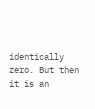identically zero. But then it is an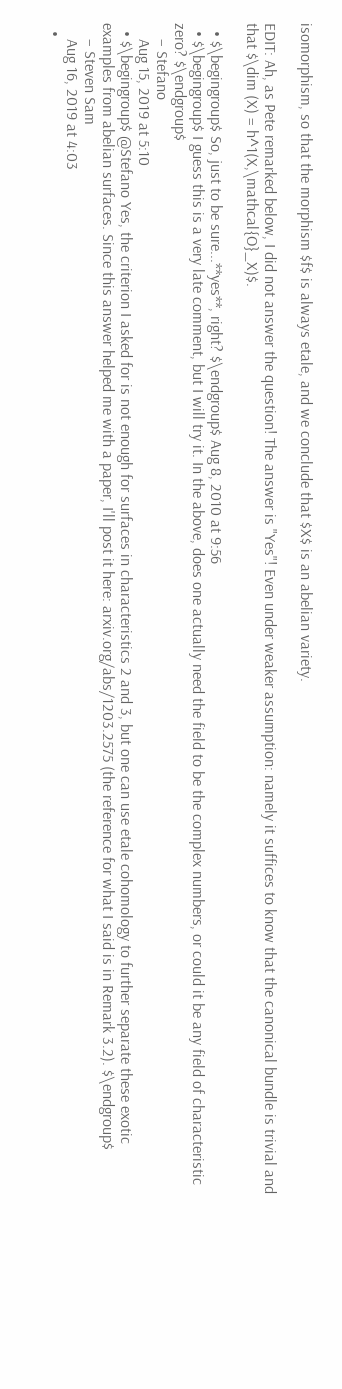isomorphism, so that the morphism $f$ is always etale, and we conclude that $X$ is an abelian variety.

EDIT: Ah, as Pete remarked below, I did not answer the question! The answer is "Yes"! Even under weaker assumption: namely it suffices to know that the canonical bundle is trivial and that $\dim (X) = h^1(X,\mathcal{O}_X)$.

  • $\begingroup$ So, just to be sure...**yes**, right? $\endgroup$ Aug 8, 2010 at 9:56
  • $\begingroup$ I guess this is a very late comment, but I will try it. In the above, does one actually need the field to be the complex numbers, or could it be any field of characteristic zero? $\endgroup$
    – Stefano
    Aug 15, 2019 at 5:10
  • $\begingroup$ @Stefano Yes, the criterion I asked for is not enough for surfaces in characteristics 2 and 3, but one can use etale cohomology to further separate these exotic examples from abelian surfaces. Since this answer helped me with a paper, I'll post it here: arxiv.org/abs/1203.2575 (the reference for what I said is in Remark 3.2). $\endgroup$
    – Steven Sam
    Aug 16, 2019 at 4:03
  •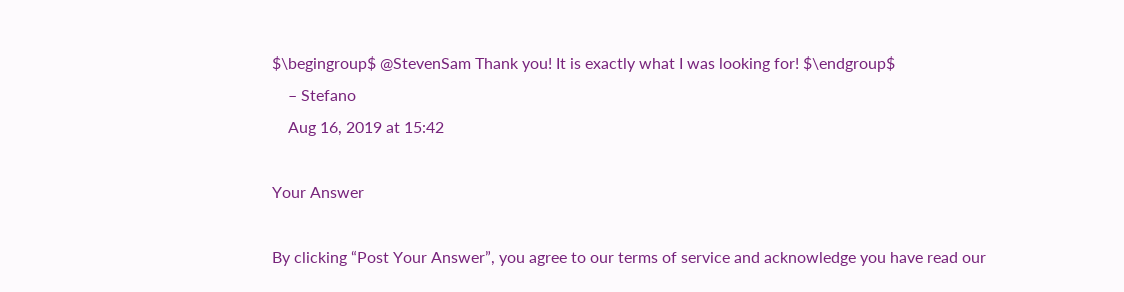$\begingroup$ @StevenSam Thank you! It is exactly what I was looking for! $\endgroup$
    – Stefano
    Aug 16, 2019 at 15:42

Your Answer

By clicking “Post Your Answer”, you agree to our terms of service and acknowledge you have read our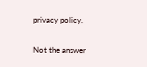privacy policy.

Not the answer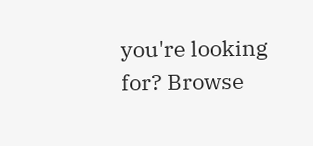you're looking for? Browse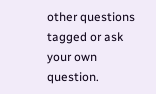other questions tagged or ask your own question.